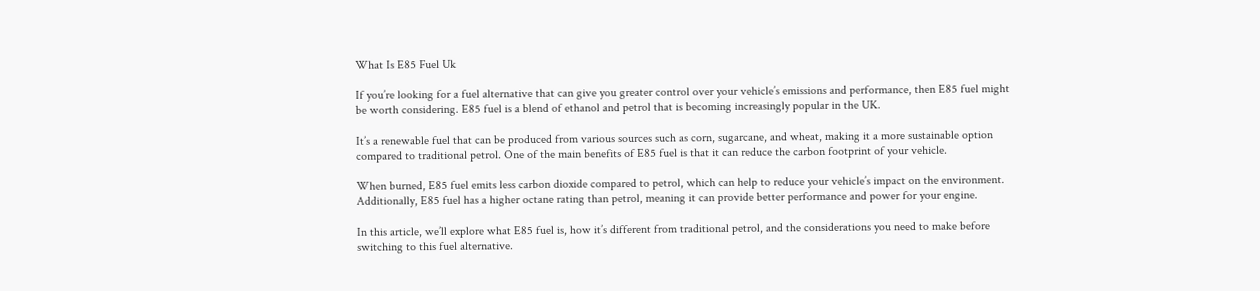What Is E85 Fuel Uk

If you’re looking for a fuel alternative that can give you greater control over your vehicle’s emissions and performance, then E85 fuel might be worth considering. E85 fuel is a blend of ethanol and petrol that is becoming increasingly popular in the UK.

It’s a renewable fuel that can be produced from various sources such as corn, sugarcane, and wheat, making it a more sustainable option compared to traditional petrol. One of the main benefits of E85 fuel is that it can reduce the carbon footprint of your vehicle.

When burned, E85 fuel emits less carbon dioxide compared to petrol, which can help to reduce your vehicle’s impact on the environment. Additionally, E85 fuel has a higher octane rating than petrol, meaning it can provide better performance and power for your engine.

In this article, we’ll explore what E85 fuel is, how it’s different from traditional petrol, and the considerations you need to make before switching to this fuel alternative.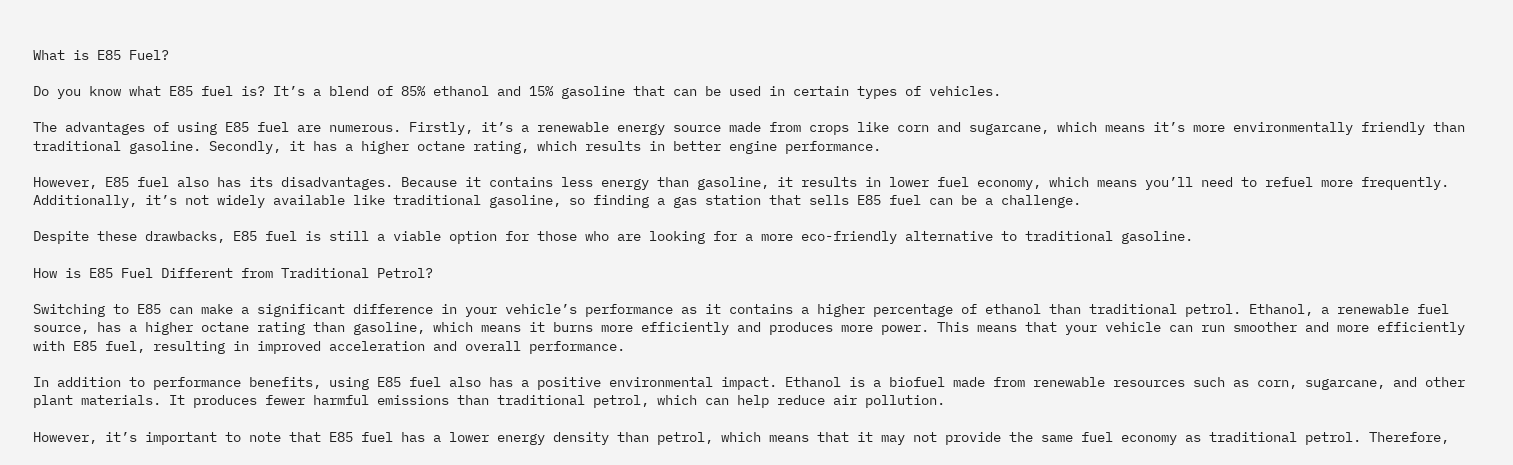What is E85 Fuel?

Do you know what E85 fuel is? It’s a blend of 85% ethanol and 15% gasoline that can be used in certain types of vehicles.

The advantages of using E85 fuel are numerous. Firstly, it’s a renewable energy source made from crops like corn and sugarcane, which means it’s more environmentally friendly than traditional gasoline. Secondly, it has a higher octane rating, which results in better engine performance.

However, E85 fuel also has its disadvantages. Because it contains less energy than gasoline, it results in lower fuel economy, which means you’ll need to refuel more frequently. Additionally, it’s not widely available like traditional gasoline, so finding a gas station that sells E85 fuel can be a challenge.

Despite these drawbacks, E85 fuel is still a viable option for those who are looking for a more eco-friendly alternative to traditional gasoline.

How is E85 Fuel Different from Traditional Petrol?

Switching to E85 can make a significant difference in your vehicle’s performance as it contains a higher percentage of ethanol than traditional petrol. Ethanol, a renewable fuel source, has a higher octane rating than gasoline, which means it burns more efficiently and produces more power. This means that your vehicle can run smoother and more efficiently with E85 fuel, resulting in improved acceleration and overall performance.

In addition to performance benefits, using E85 fuel also has a positive environmental impact. Ethanol is a biofuel made from renewable resources such as corn, sugarcane, and other plant materials. It produces fewer harmful emissions than traditional petrol, which can help reduce air pollution.

However, it’s important to note that E85 fuel has a lower energy density than petrol, which means that it may not provide the same fuel economy as traditional petrol. Therefore,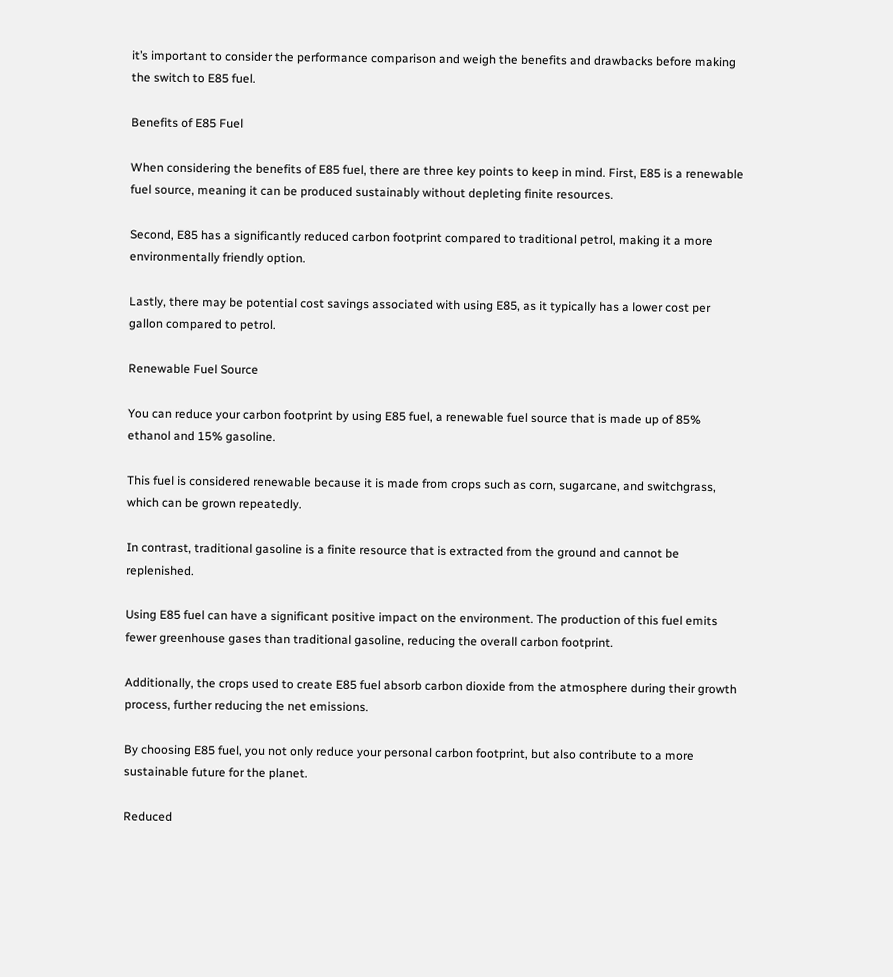it’s important to consider the performance comparison and weigh the benefits and drawbacks before making the switch to E85 fuel.

Benefits of E85 Fuel

When considering the benefits of E85 fuel, there are three key points to keep in mind. First, E85 is a renewable fuel source, meaning it can be produced sustainably without depleting finite resources.

Second, E85 has a significantly reduced carbon footprint compared to traditional petrol, making it a more environmentally friendly option.

Lastly, there may be potential cost savings associated with using E85, as it typically has a lower cost per gallon compared to petrol.

Renewable Fuel Source

You can reduce your carbon footprint by using E85 fuel, a renewable fuel source that is made up of 85% ethanol and 15% gasoline.

This fuel is considered renewable because it is made from crops such as corn, sugarcane, and switchgrass, which can be grown repeatedly.

In contrast, traditional gasoline is a finite resource that is extracted from the ground and cannot be replenished.

Using E85 fuel can have a significant positive impact on the environment. The production of this fuel emits fewer greenhouse gases than traditional gasoline, reducing the overall carbon footprint.

Additionally, the crops used to create E85 fuel absorb carbon dioxide from the atmosphere during their growth process, further reducing the net emissions.

By choosing E85 fuel, you not only reduce your personal carbon footprint, but also contribute to a more sustainable future for the planet.

Reduced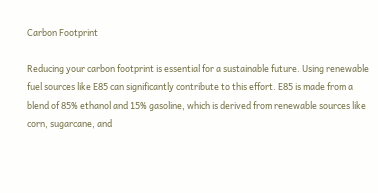Carbon Footprint

Reducing your carbon footprint is essential for a sustainable future. Using renewable fuel sources like E85 can significantly contribute to this effort. E85 is made from a blend of 85% ethanol and 15% gasoline, which is derived from renewable sources like corn, sugarcane, and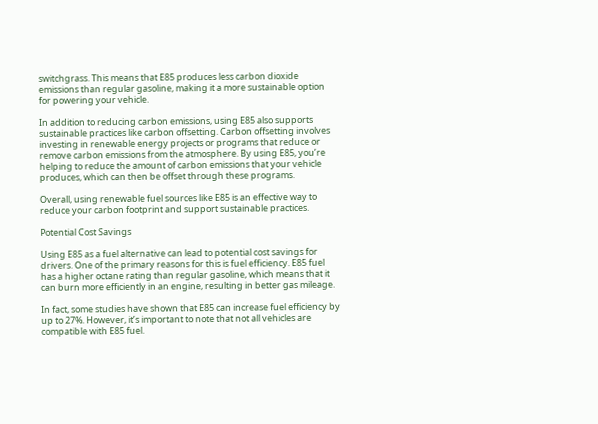switchgrass. This means that E85 produces less carbon dioxide emissions than regular gasoline, making it a more sustainable option for powering your vehicle.

In addition to reducing carbon emissions, using E85 also supports sustainable practices like carbon offsetting. Carbon offsetting involves investing in renewable energy projects or programs that reduce or remove carbon emissions from the atmosphere. By using E85, you’re helping to reduce the amount of carbon emissions that your vehicle produces, which can then be offset through these programs.

Overall, using renewable fuel sources like E85 is an effective way to reduce your carbon footprint and support sustainable practices.

Potential Cost Savings

Using E85 as a fuel alternative can lead to potential cost savings for drivers. One of the primary reasons for this is fuel efficiency. E85 fuel has a higher octane rating than regular gasoline, which means that it can burn more efficiently in an engine, resulting in better gas mileage.

In fact, some studies have shown that E85 can increase fuel efficiency by up to 27%. However, it’s important to note that not all vehicles are compatible with E85 fuel.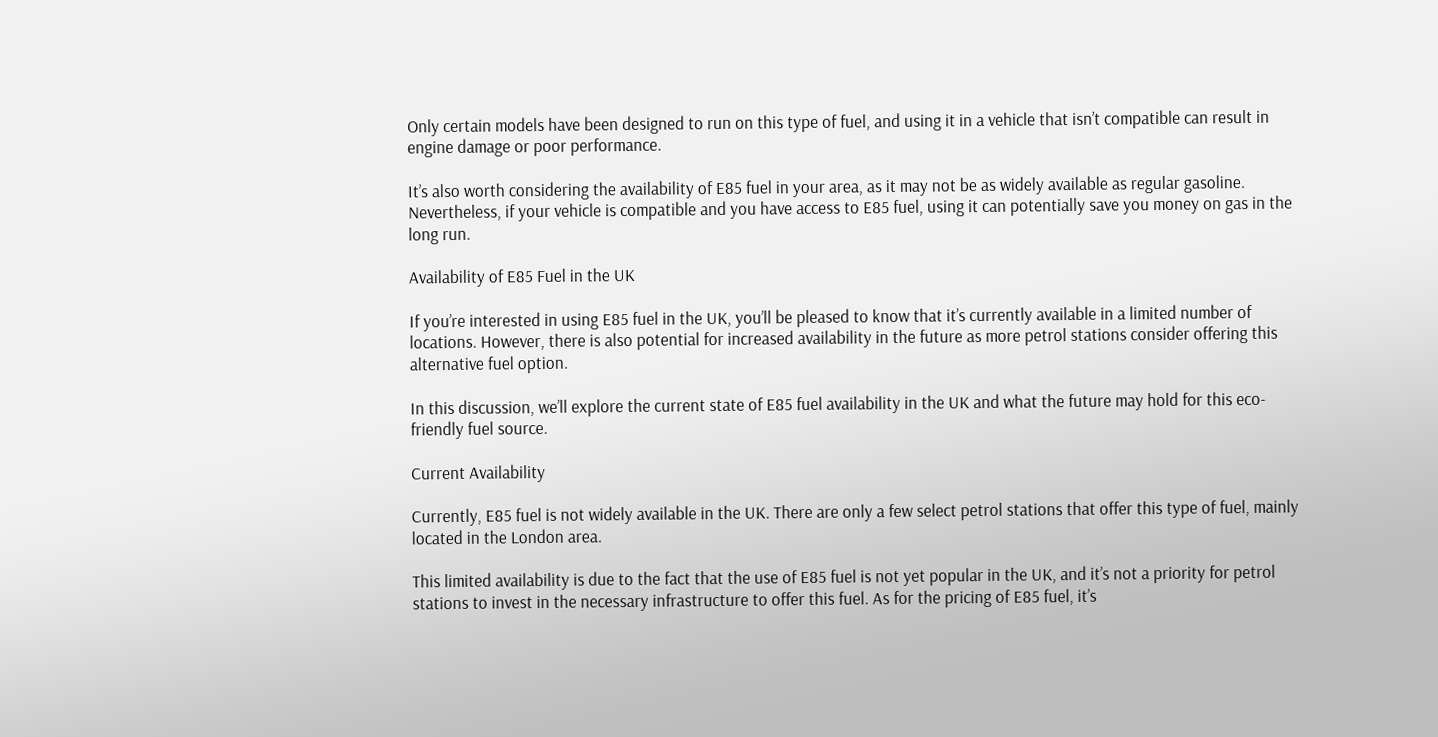Only certain models have been designed to run on this type of fuel, and using it in a vehicle that isn’t compatible can result in engine damage or poor performance.

It’s also worth considering the availability of E85 fuel in your area, as it may not be as widely available as regular gasoline. Nevertheless, if your vehicle is compatible and you have access to E85 fuel, using it can potentially save you money on gas in the long run.

Availability of E85 Fuel in the UK

If you’re interested in using E85 fuel in the UK, you’ll be pleased to know that it’s currently available in a limited number of locations. However, there is also potential for increased availability in the future as more petrol stations consider offering this alternative fuel option.

In this discussion, we’ll explore the current state of E85 fuel availability in the UK and what the future may hold for this eco-friendly fuel source.

Current Availability

Currently, E85 fuel is not widely available in the UK. There are only a few select petrol stations that offer this type of fuel, mainly located in the London area.

This limited availability is due to the fact that the use of E85 fuel is not yet popular in the UK, and it’s not a priority for petrol stations to invest in the necessary infrastructure to offer this fuel. As for the pricing of E85 fuel, it’s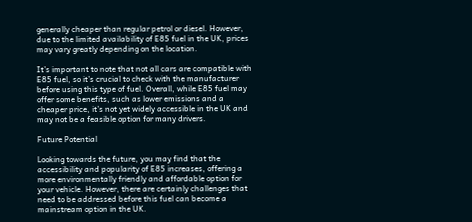generally cheaper than regular petrol or diesel. However, due to the limited availability of E85 fuel in the UK, prices may vary greatly depending on the location.

It’s important to note that not all cars are compatible with E85 fuel, so it’s crucial to check with the manufacturer before using this type of fuel. Overall, while E85 fuel may offer some benefits, such as lower emissions and a cheaper price, it’s not yet widely accessible in the UK and may not be a feasible option for many drivers.

Future Potential

Looking towards the future, you may find that the accessibility and popularity of E85 increases, offering a more environmentally friendly and affordable option for your vehicle. However, there are certainly challenges that need to be addressed before this fuel can become a mainstream option in the UK.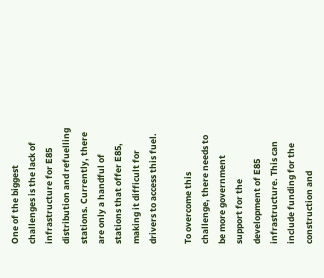One of the biggest challenges is the lack of infrastructure for E85 distribution and refuelling stations. Currently, there are only a handful of stations that offer E85, making it difficult for drivers to access this fuel.

To overcome this challenge, there needs to be more government support for the development of E85 infrastructure. This can include funding for the construction and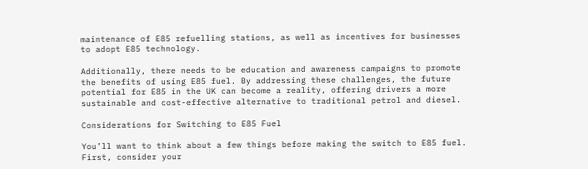maintenance of E85 refuelling stations, as well as incentives for businesses to adopt E85 technology.

Additionally, there needs to be education and awareness campaigns to promote the benefits of using E85 fuel. By addressing these challenges, the future potential for E85 in the UK can become a reality, offering drivers a more sustainable and cost-effective alternative to traditional petrol and diesel.

Considerations for Switching to E85 Fuel

You’ll want to think about a few things before making the switch to E85 fuel. First, consider your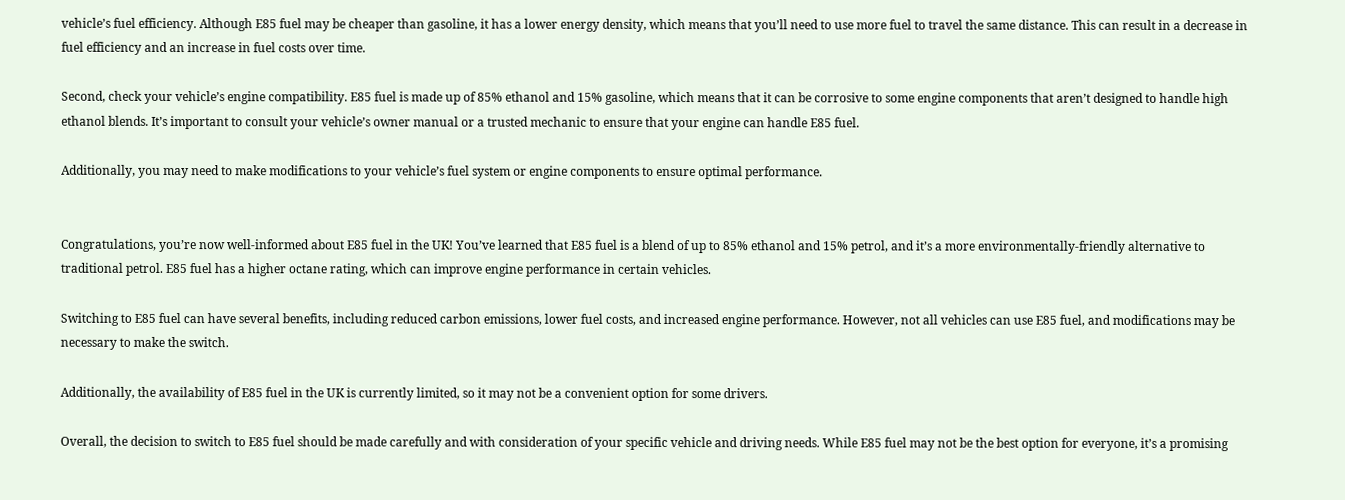vehicle’s fuel efficiency. Although E85 fuel may be cheaper than gasoline, it has a lower energy density, which means that you’ll need to use more fuel to travel the same distance. This can result in a decrease in fuel efficiency and an increase in fuel costs over time.

Second, check your vehicle’s engine compatibility. E85 fuel is made up of 85% ethanol and 15% gasoline, which means that it can be corrosive to some engine components that aren’t designed to handle high ethanol blends. It’s important to consult your vehicle’s owner manual or a trusted mechanic to ensure that your engine can handle E85 fuel.

Additionally, you may need to make modifications to your vehicle’s fuel system or engine components to ensure optimal performance.


Congratulations, you’re now well-informed about E85 fuel in the UK! You’ve learned that E85 fuel is a blend of up to 85% ethanol and 15% petrol, and it’s a more environmentally-friendly alternative to traditional petrol. E85 fuel has a higher octane rating, which can improve engine performance in certain vehicles.

Switching to E85 fuel can have several benefits, including reduced carbon emissions, lower fuel costs, and increased engine performance. However, not all vehicles can use E85 fuel, and modifications may be necessary to make the switch.

Additionally, the availability of E85 fuel in the UK is currently limited, so it may not be a convenient option for some drivers.

Overall, the decision to switch to E85 fuel should be made carefully and with consideration of your specific vehicle and driving needs. While E85 fuel may not be the best option for everyone, it’s a promising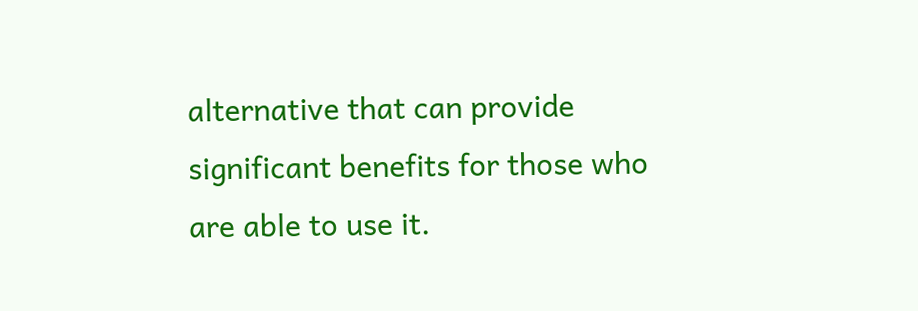alternative that can provide significant benefits for those who are able to use it.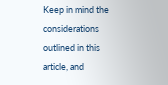Keep in mind the considerations outlined in this article, and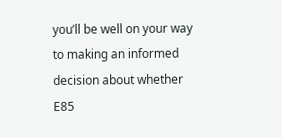you’ll be well on your way to making an informed decision about whether E85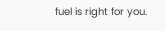fuel is right for you.